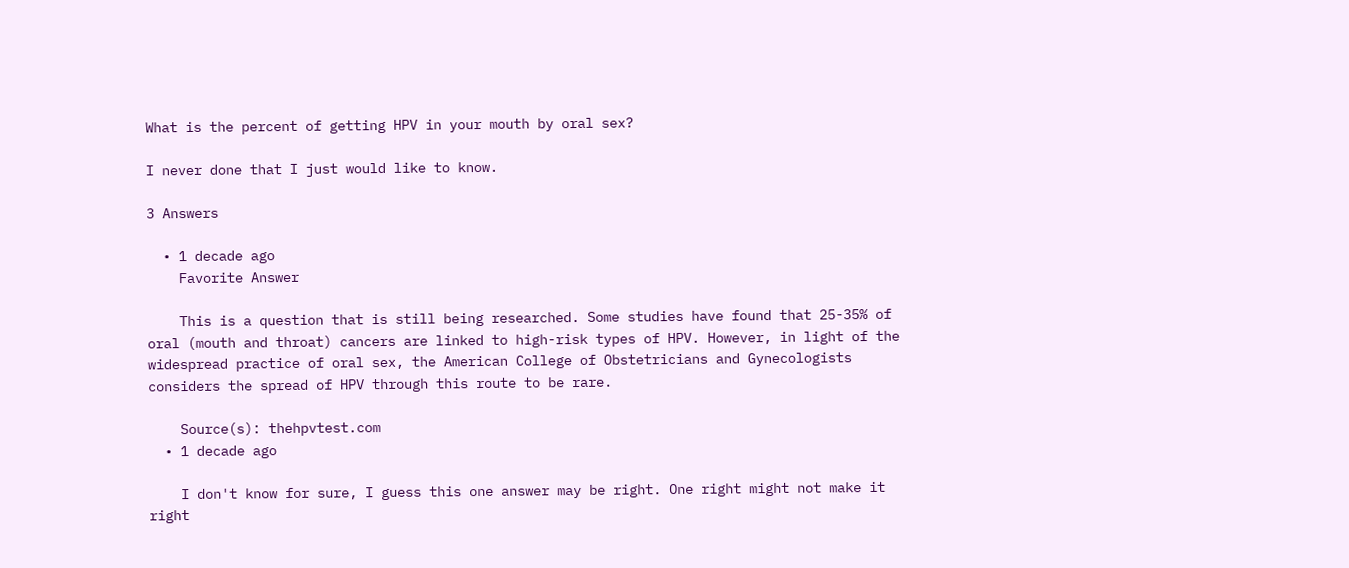What is the percent of getting HPV in your mouth by oral sex?

I never done that I just would like to know.

3 Answers

  • 1 decade ago
    Favorite Answer

    This is a question that is still being researched. Some studies have found that 25-35% of oral (mouth and throat) cancers are linked to high-risk types of HPV. However, in light of the widespread practice of oral sex, the American College of Obstetricians and Gynecologists considers the spread of HPV through this route to be rare.

    Source(s): thehpvtest.com
  • 1 decade ago

    I don't know for sure, I guess this one answer may be right. One right might not make it right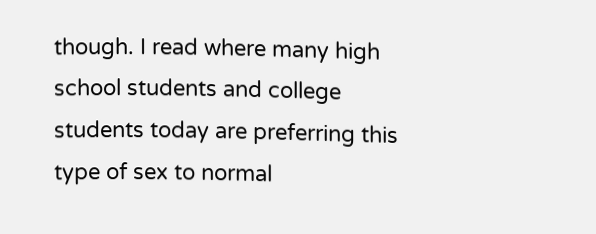though. I read where many high school students and college students today are preferring this type of sex to normal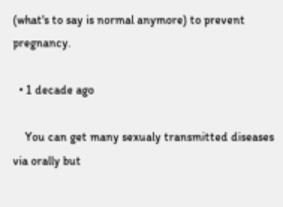(what's to say is normal anymore) to prevent pregnancy.

  • 1 decade ago

    You can get many sexualy transmitted diseases via orally but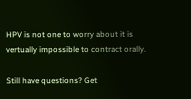HPV is not one to worry about it is vertually impossible to contract orally.

Still have questions? Get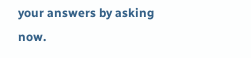your answers by asking now.